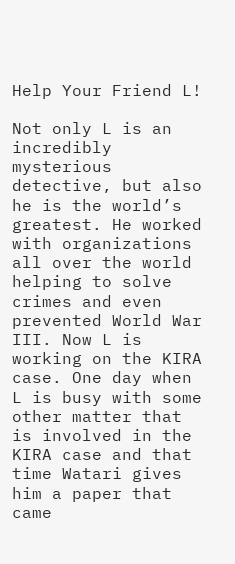Help Your Friend L!

Not only L is an incredibly mysterious detective, but also he is the world’s greatest. He worked with organizations all over the world helping to solve crimes and even prevented World War III. Now L is working on the KIRA case. One day when L is busy with some other matter that is involved in the KIRA case and that time Watari gives him a paper that came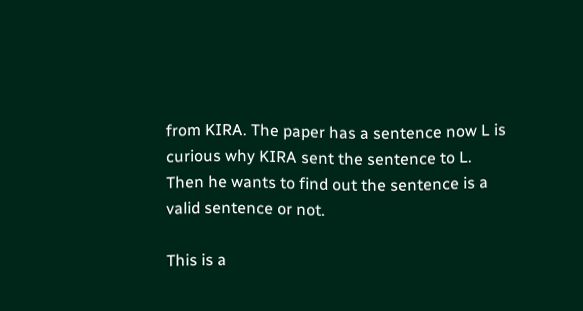from KIRA. The paper has a sentence now L is curious why KIRA sent the sentence to L. Then he wants to find out the sentence is a valid sentence or not.

This is a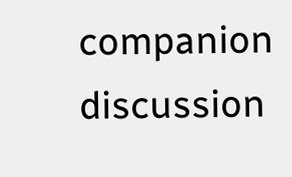companion discussion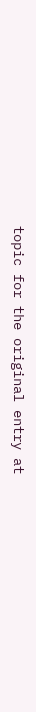topic for the original entry at